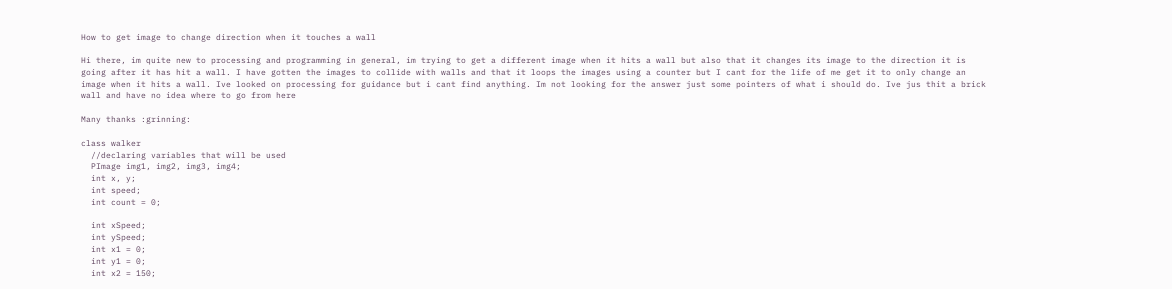How to get image to change direction when it touches a wall

Hi there, im quite new to processing and programming in general, im trying to get a different image when it hits a wall but also that it changes its image to the direction it is going after it has hit a wall. I have gotten the images to collide with walls and that it loops the images using a counter but I cant for the life of me get it to only change an image when it hits a wall. Ive looked on processing for guidance but i cant find anything. Im not looking for the answer just some pointers of what i should do. Ive jus thit a brick wall and have no idea where to go from here

Many thanks :grinning:

class walker
  //declaring variables that will be used
  PImage img1, img2, img3, img4;
  int x, y;
  int speed;
  int count = 0;

  int xSpeed;
  int ySpeed;
  int x1 = 0;
  int y1 = 0;
  int x2 = 150;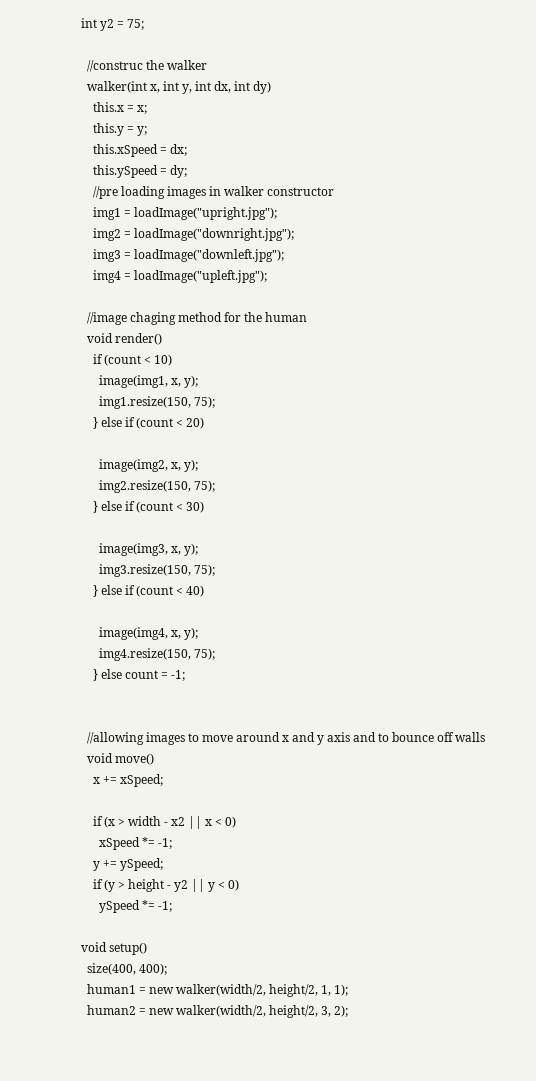int y2 = 75;

  //construc the walker
  walker(int x, int y, int dx, int dy)
    this.x = x;
    this.y = y;
    this.xSpeed = dx;
    this.ySpeed = dy;
    //pre loading images in walker constructor
    img1 = loadImage("upright.jpg");
    img2 = loadImage("downright.jpg");
    img3 = loadImage("downleft.jpg");
    img4 = loadImage("upleft.jpg");

  //image chaging method for the human
  void render()
    if (count < 10)
      image(img1, x, y);
      img1.resize(150, 75);
    } else if (count < 20)

      image(img2, x, y);
      img2.resize(150, 75);
    } else if (count < 30)

      image(img3, x, y);
      img3.resize(150, 75);
    } else if (count < 40)

      image(img4, x, y);
      img4.resize(150, 75);
    } else count = -1;


  //allowing images to move around x and y axis and to bounce off walls
  void move()
    x += xSpeed;

    if (x > width - x2 || x < 0)
      xSpeed *= -1;
    y += ySpeed;
    if (y > height - y2 || y < 0)
      ySpeed *= -1;

void setup()
  size(400, 400);
  human1 = new walker(width/2, height/2, 1, 1);
  human2 = new walker(width/2, height/2, 3, 2);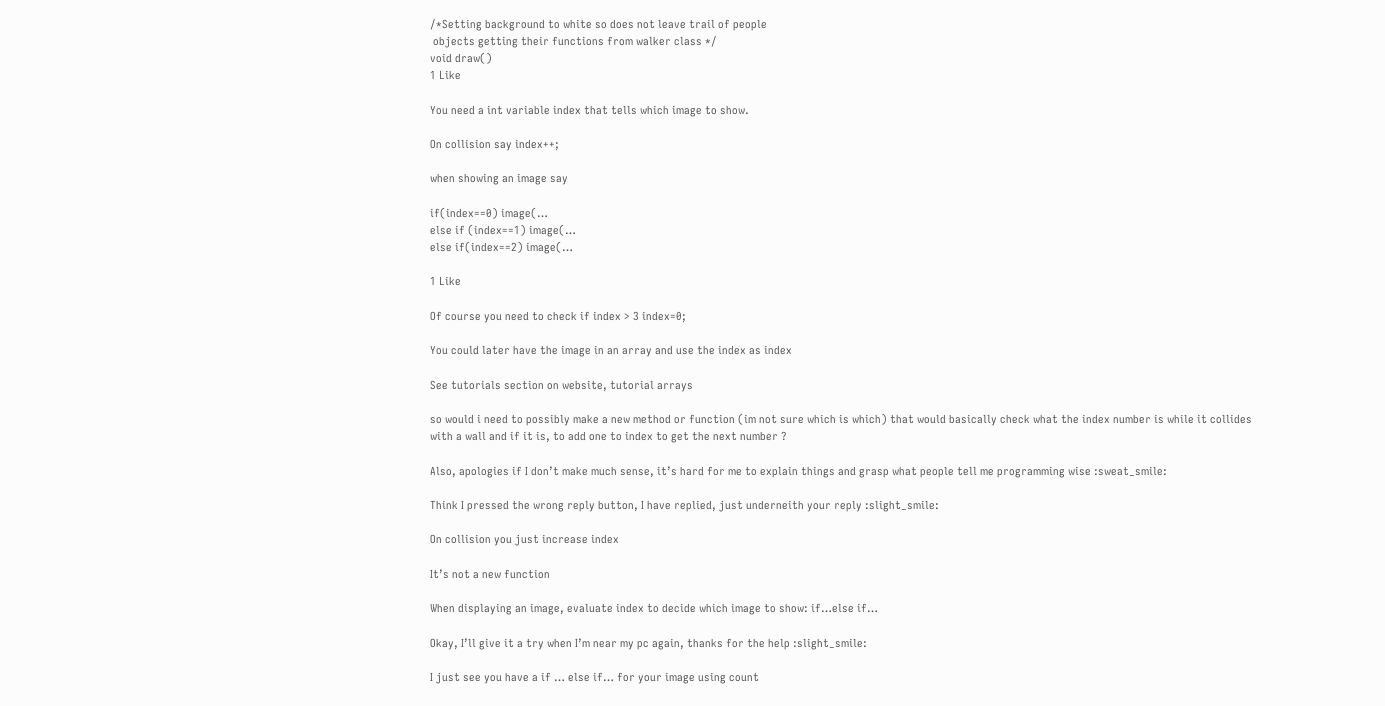/*Setting background to white so does not leave trail of people
 objects getting their functions from walker class */
void draw()
1 Like

You need a int variable index that tells which image to show.

On collision say index++;

when showing an image say

if(index==0) image(…
else if (index==1) image(…
else if(index==2) image(…

1 Like

Of course you need to check if index > 3 index=0;

You could later have the image in an array and use the index as index

See tutorials section on website, tutorial arrays

so would i need to possibly make a new method or function (im not sure which is which) that would basically check what the index number is while it collides with a wall and if it is, to add one to index to get the next number ?

Also, apologies if I don’t make much sense, it’s hard for me to explain things and grasp what people tell me programming wise :sweat_smile:

Think I pressed the wrong reply button, I have replied, just underneith your reply :slight_smile:

On collision you just increase index

It’s not a new function

When displaying an image, evaluate index to decide which image to show: if…else if…

Okay, I’ll give it a try when I’m near my pc again, thanks for the help :slight_smile:

I just see you have a if … else if… for your image using count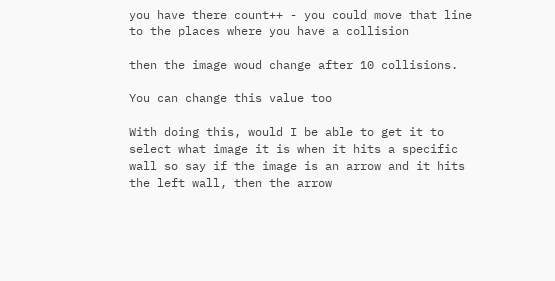you have there count++ - you could move that line to the places where you have a collision

then the image woud change after 10 collisions.

You can change this value too

With doing this, would I be able to get it to select what image it is when it hits a specific wall so say if the image is an arrow and it hits the left wall, then the arrow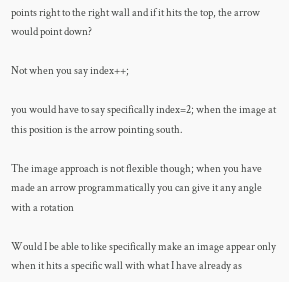points right to the right wall and if it hits the top, the arrow would point down?

Not when you say index++;

you would have to say specifically index=2; when the image at this position is the arrow pointing south.

The image approach is not flexible though; when you have made an arrow programmatically you can give it any angle with a rotation

Would I be able to like specifically make an image appear only when it hits a specific wall with what I have already as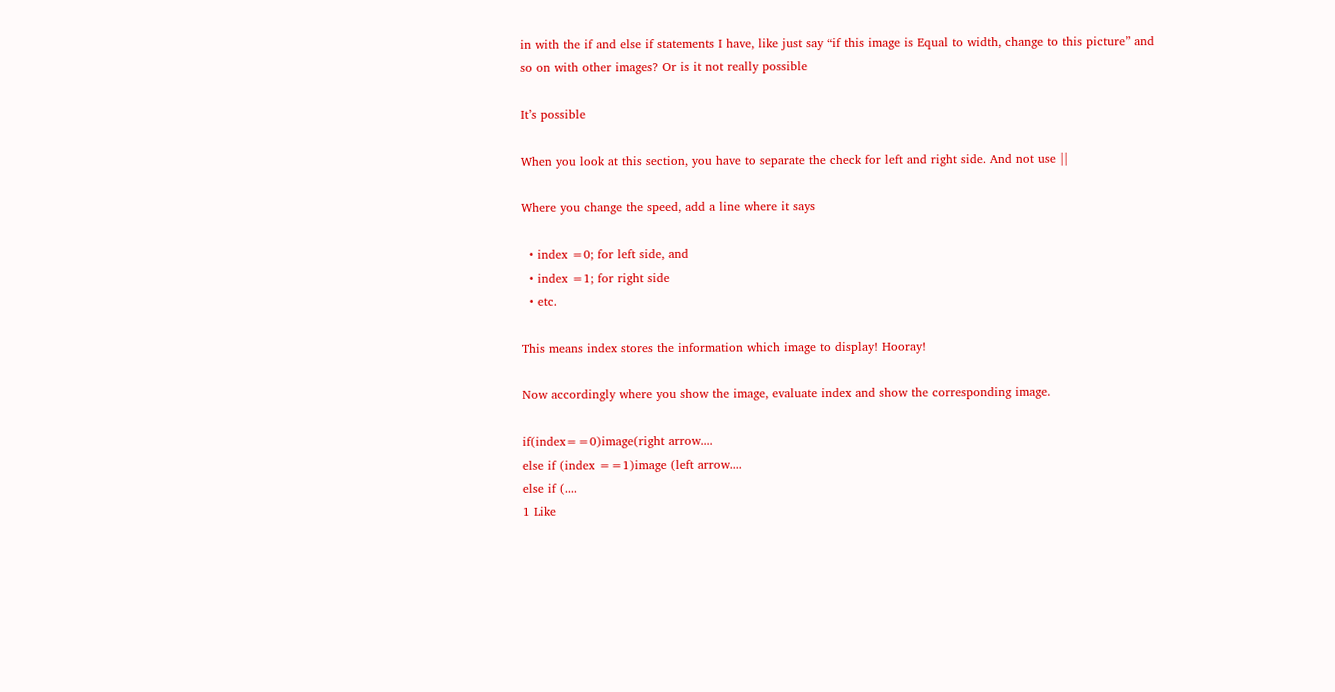in with the if and else if statements I have, like just say “if this image is Equal to width, change to this picture” and so on with other images? Or is it not really possible

It’s possible

When you look at this section, you have to separate the check for left and right side. And not use ||

Where you change the speed, add a line where it says

  • index =0; for left side, and
  • index =1; for right side
  • etc.

This means index stores the information which image to display! Hooray!

Now accordingly where you show the image, evaluate index and show the corresponding image.

if(index==0)image(right arrow....
else if (index ==1)image (left arrow....
else if (....
1 Like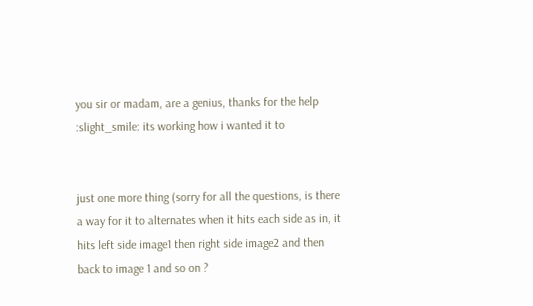you sir or madam, are a genius, thanks for the help :slight_smile: its working how i wanted it to


just one more thing (sorry for all the questions, is there a way for it to alternates when it hits each side as in, it hits left side image1 then right side image2 and then back to image 1 and so on ?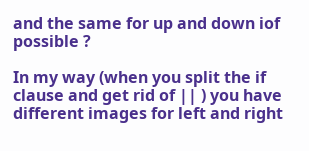and the same for up and down iof possible ?

In my way (when you split the if clause and get rid of || ) you have different images for left and right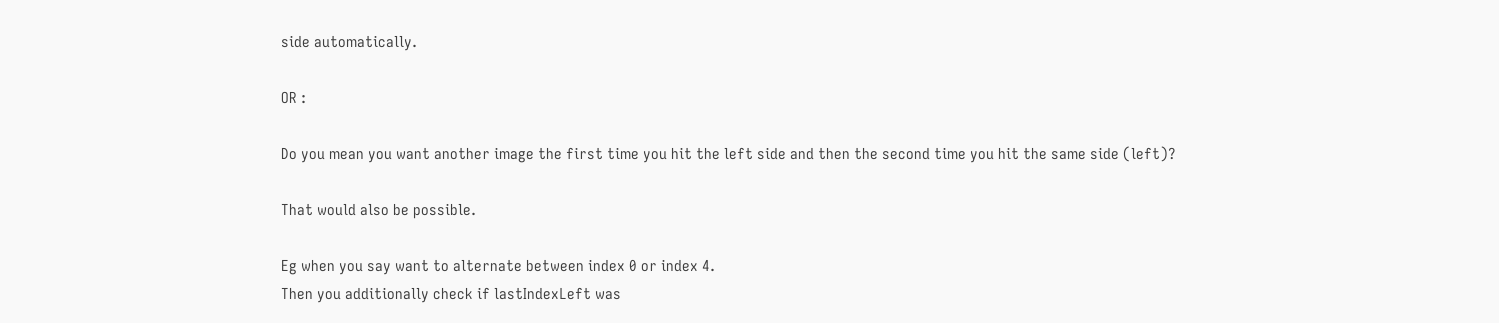side automatically.

OR :

Do you mean you want another image the first time you hit the left side and then the second time you hit the same side (left)?

That would also be possible.

Eg when you say want to alternate between index 0 or index 4.
Then you additionally check if lastIndexLeft was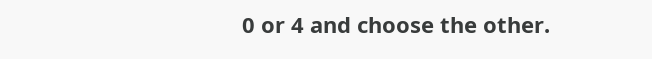0 or 4 and choose the other.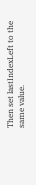Then set lastIndexLeft to the same value.